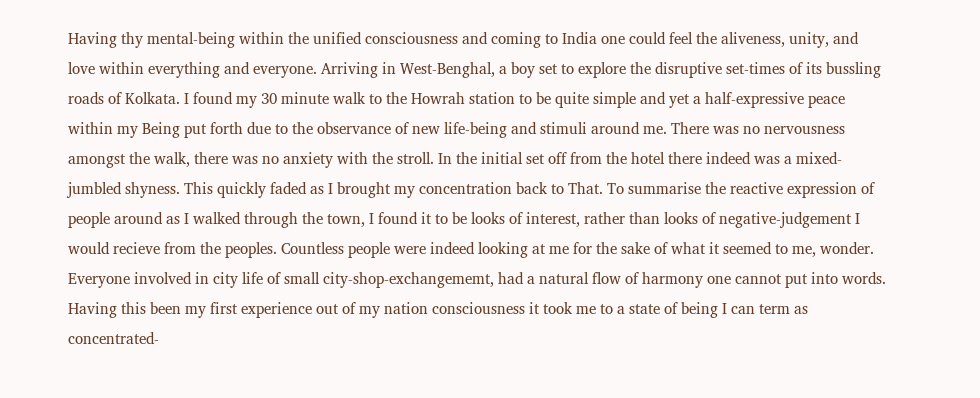Having thy mental-being within the unified consciousness and coming to India one could feel the aliveness, unity, and love within everything and everyone. Arriving in West-Benghal, a boy set to explore the disruptive set-times of its bussling roads of Kolkata. I found my 30 minute walk to the Howrah station to be quite simple and yet a half-expressive peace within my Being put forth due to the observance of new life-being and stimuli around me. There was no nervousness amongst the walk, there was no anxiety with the stroll. In the initial set off from the hotel there indeed was a mixed-jumbled shyness. This quickly faded as I brought my concentration back to That. To summarise the reactive expression of people around as I walked through the town, I found it to be looks of interest, rather than looks of negative-judgement I would recieve from the peoples. Countless people were indeed looking at me for the sake of what it seemed to me, wonder. Everyone involved in city life of small city-shop-exchangememt, had a natural flow of harmony one cannot put into words. Having this been my first experience out of my nation consciousness it took me to a state of being I can term as concentrated-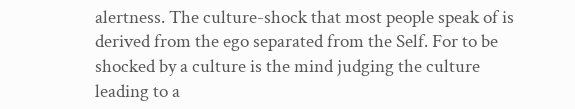alertness. The culture-shock that most people speak of is derived from the ego separated from the Self. For to be shocked by a culture is the mind judging the culture leading to a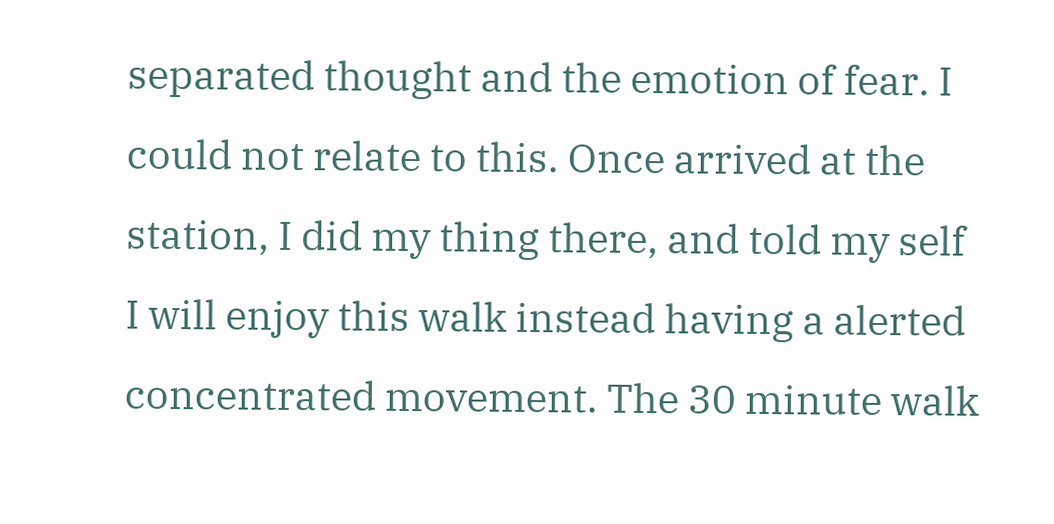separated thought and the emotion of fear. I could not relate to this. Once arrived at the station, I did my thing there, and told my self I will enjoy this walk instead having a alerted concentrated movement. The 30 minute walk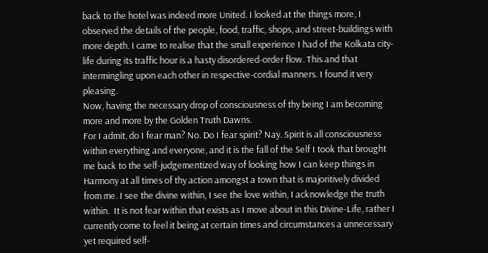back to the hotel was indeed more United. I looked at the things more, I observed the details of the people, food, traffic, shops, and street-buildings with more depth. I came to realise that the small experience I had of the Kolkata city-life during its traffic hour is a hasty disordered-order flow. This and that intermingling upon each other in respective-cordial manners. I found it very pleasing.
Now, having the necessary drop of consciousness of thy being I am becoming more and more by the Golden Truth Dawns.
For I admit, do I fear man? No. Do I fear spirit? Nay. Spirit is all consciousness within everything and everyone, and it is the fall of the Self I took that brought me back to the self-judgementized way of looking how I can keep things in Harmony at all times of thy action amongst a town that is majoritively divided from me. I see the divine within, I see the love within, I acknowledge the truth within.  It is not fear within that exists as I move about in this Divine-Life, rather I currently come to feel it being at certain times and circumstances a unnecessary yet required self-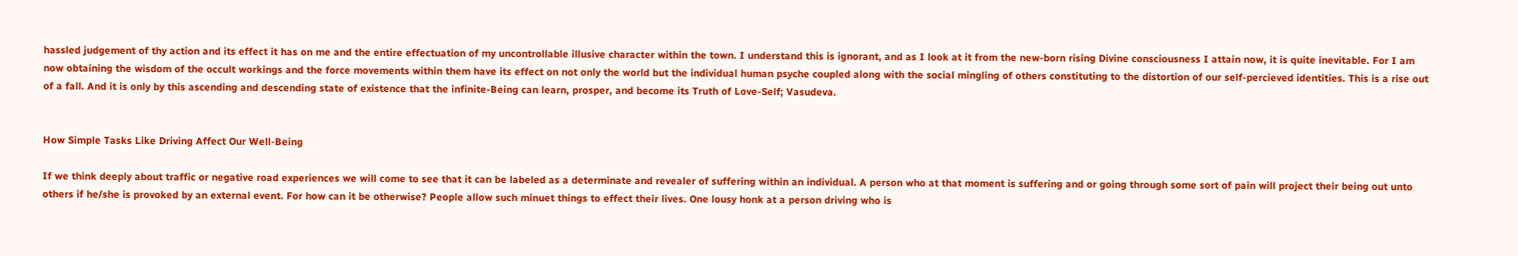hassled judgement of thy action and its effect it has on me and the entire effectuation of my uncontrollable illusive character within the town. I understand this is ignorant, and as I look at it from the new-born rising Divine consciousness I attain now, it is quite inevitable. For I am now obtaining the wisdom of the occult workings and the force movements within them have its effect on not only the world but the individual human psyche coupled along with the social mingling of others constituting to the distortion of our self-percieved identities. This is a rise out of a fall. And it is only by this ascending and descending state of existence that the infinite-Being can learn, prosper, and become its Truth of Love-Self; Vasudeva.


How Simple Tasks Like Driving Affect Our Well-Being

If we think deeply about traffic or negative road experiences we will come to see that it can be labeled as a determinate and revealer of suffering within an individual. A person who at that moment is suffering and or going through some sort of pain will project their being out unto others if he/she is provoked by an external event. For how can it be otherwise? People allow such minuet things to effect their lives. One lousy honk at a person driving who is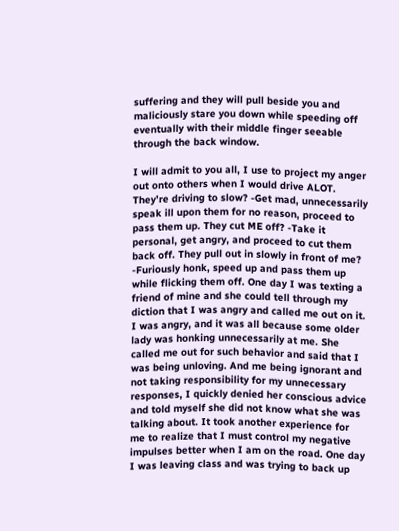suffering and they will pull beside you and maliciously stare you down while speeding off eventually with their middle finger seeable through the back window.

I will admit to you all, I use to project my anger out onto others when I would drive ALOT. They’re driving to slow? -Get mad, unnecessarily speak ill upon them for no reason, proceed to pass them up. They cut ME off? -Take it personal, get angry, and proceed to cut them back off. They pull out in slowly in front of me? -Furiously honk, speed up and pass them up while flicking them off. One day I was texting a friend of mine and she could tell through my diction that I was angry and called me out on it. I was angry, and it was all because some older lady was honking unnecessarily at me. She called me out for such behavior and said that I was being unloving. And me being ignorant and not taking responsibility for my unnecessary responses, I quickly denied her conscious advice and told myself she did not know what she was talking about. It took another experience for me to realize that I must control my negative impulses better when I am on the road. One day I was leaving class and was trying to back up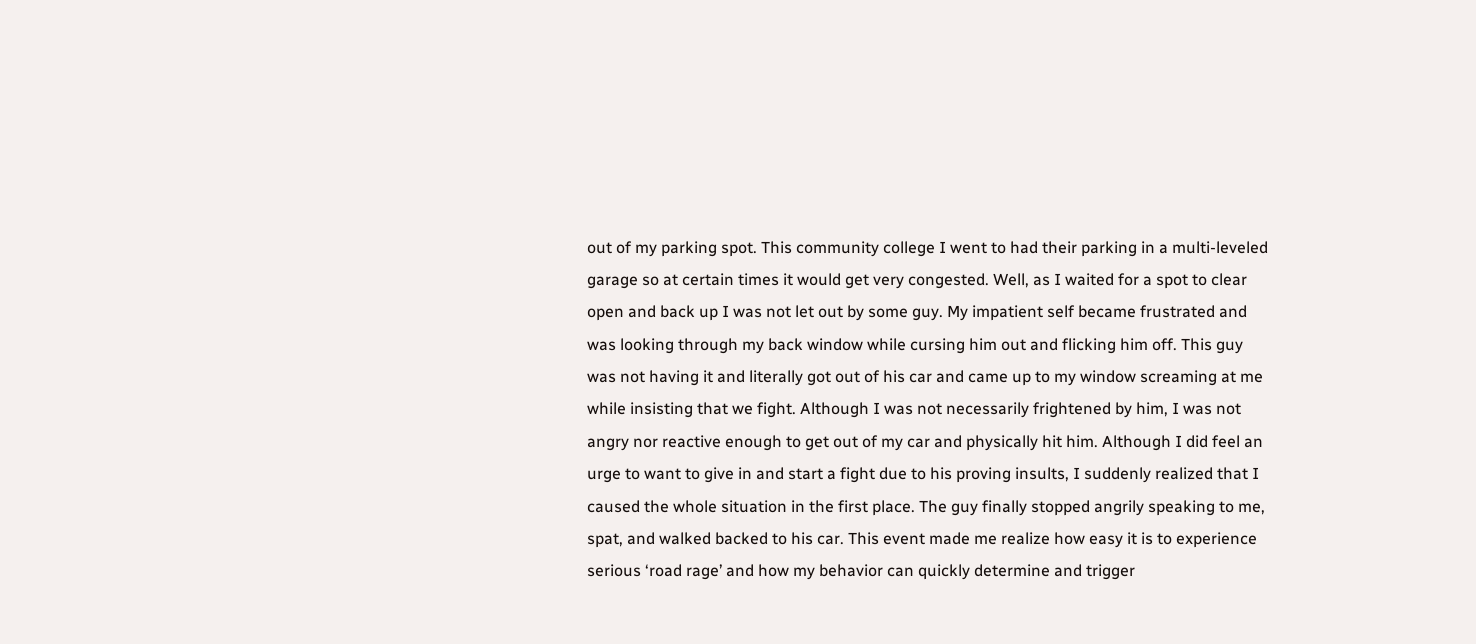out of my parking spot. This community college I went to had their parking in a multi-leveled garage so at certain times it would get very congested. Well, as I waited for a spot to clear open and back up I was not let out by some guy. My impatient self became frustrated and was looking through my back window while cursing him out and flicking him off. This guy was not having it and literally got out of his car and came up to my window screaming at me while insisting that we fight. Although I was not necessarily frightened by him, I was not angry nor reactive enough to get out of my car and physically hit him. Although I did feel an urge to want to give in and start a fight due to his proving insults, I suddenly realized that I caused the whole situation in the first place. The guy finally stopped angrily speaking to me, spat, and walked backed to his car. This event made me realize how easy it is to experience serious ‘road rage’ and how my behavior can quickly determine and trigger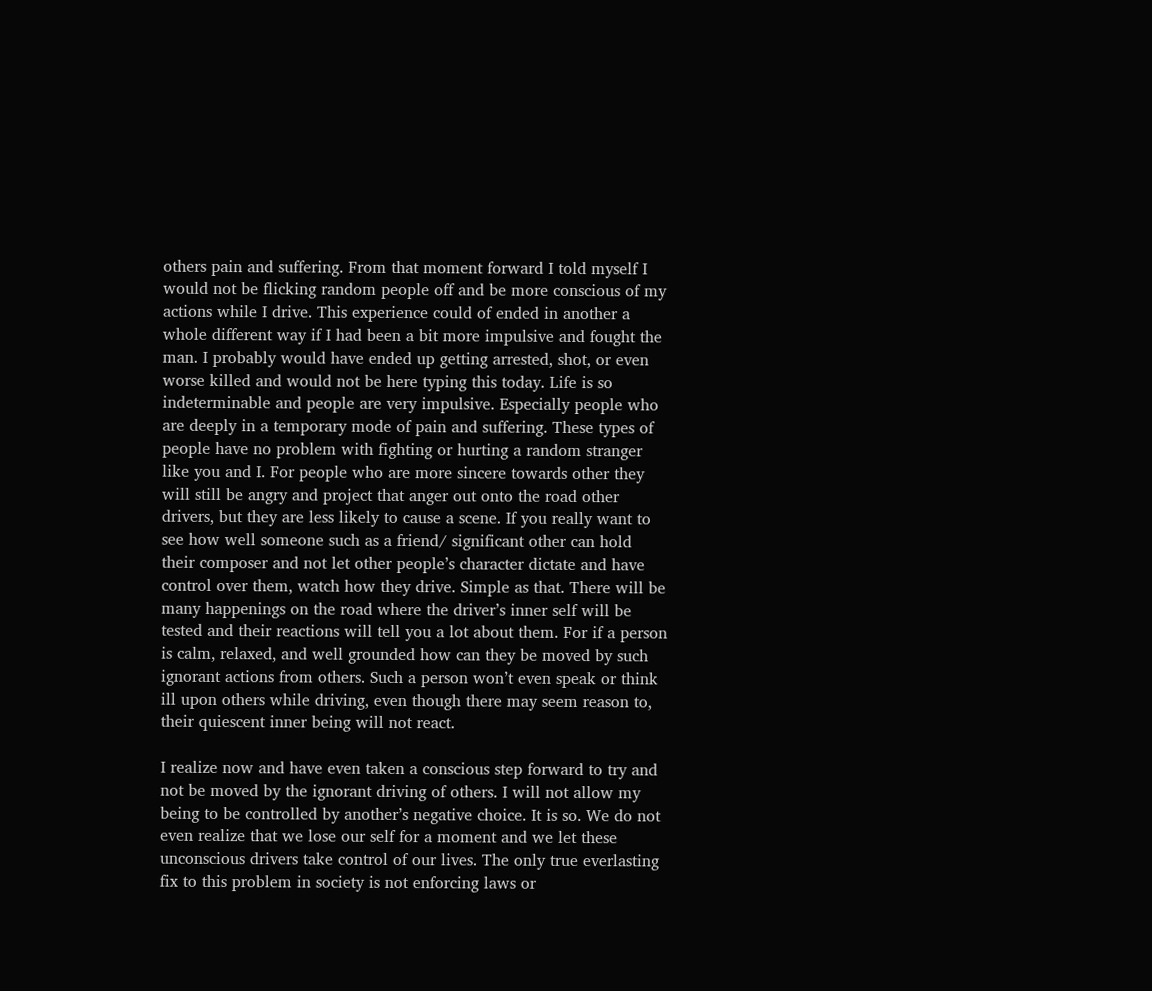others pain and suffering. From that moment forward I told myself I would not be flicking random people off and be more conscious of my actions while I drive. This experience could of ended in another a whole different way if I had been a bit more impulsive and fought the man. I probably would have ended up getting arrested, shot, or even worse killed and would not be here typing this today. Life is so indeterminable and people are very impulsive. Especially people who are deeply in a temporary mode of pain and suffering. These types of people have no problem with fighting or hurting a random stranger like you and I. For people who are more sincere towards other they will still be angry and project that anger out onto the road other drivers, but they are less likely to cause a scene. If you really want to see how well someone such as a friend/ significant other can hold their composer and not let other people’s character dictate and have control over them, watch how they drive. Simple as that. There will be many happenings on the road where the driver’s inner self will be tested and their reactions will tell you a lot about them. For if a person is calm, relaxed, and well grounded how can they be moved by such ignorant actions from others. Such a person won’t even speak or think ill upon others while driving, even though there may seem reason to, their quiescent inner being will not react.

I realize now and have even taken a conscious step forward to try and not be moved by the ignorant driving of others. I will not allow my being to be controlled by another’s negative choice. It is so. We do not even realize that we lose our self for a moment and we let these unconscious drivers take control of our lives. The only true everlasting fix to this problem in society is not enforcing laws or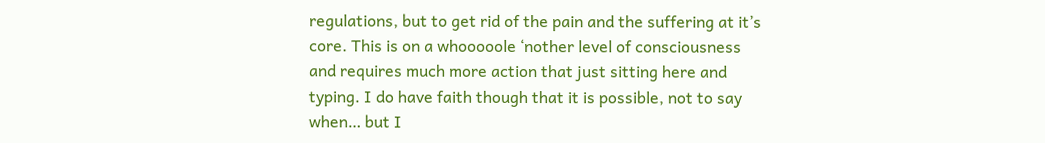regulations, but to get rid of the pain and the suffering at it’s core. This is on a whooooole ‘nother level of consciousness and requires much more action that just sitting here and typing. I do have faith though that it is possible, not to say when… but I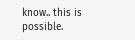know.. this is possible.